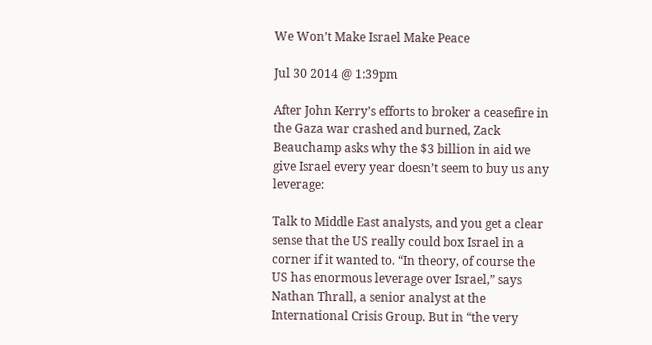We Won’t Make Israel Make Peace

Jul 30 2014 @ 1:39pm

After John Kerry’s efforts to broker a ceasefire in the Gaza war crashed and burned, Zack Beauchamp asks why the $3 billion in aid we give Israel every year doesn’t seem to buy us any leverage:

Talk to Middle East analysts, and you get a clear sense that the US really could box Israel in a corner if it wanted to. “In theory, of course the US has enormous leverage over Israel,” says Nathan Thrall, a senior analyst at the International Crisis Group. But in “the very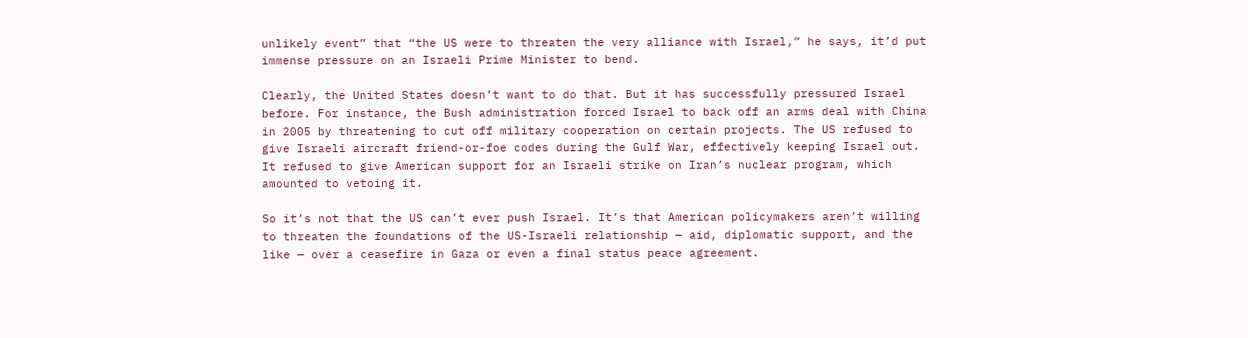unlikely event” that “the US were to threaten the very alliance with Israel,” he says, it’d put immense pressure on an Israeli Prime Minister to bend.

Clearly, the United States doesn’t want to do that. But it has successfully pressured Israel before. For instance, the Bush administration forced Israel to back off an arms deal with China in 2005 by threatening to cut off military cooperation on certain projects. The US refused to give Israeli aircraft friend-or-foe codes during the Gulf War, effectively keeping Israel out. It refused to give American support for an Israeli strike on Iran’s nuclear program, which amounted to vetoing it.

So it’s not that the US can’t ever push Israel. It’s that American policymakers aren’t willing to threaten the foundations of the US-Israeli relationship — aid, diplomatic support, and the like — over a ceasefire in Gaza or even a final status peace agreement.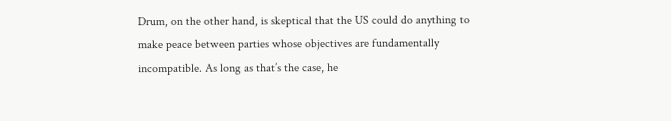Drum, on the other hand, is skeptical that the US could do anything to make peace between parties whose objectives are fundamentally incompatible. As long as that’s the case, he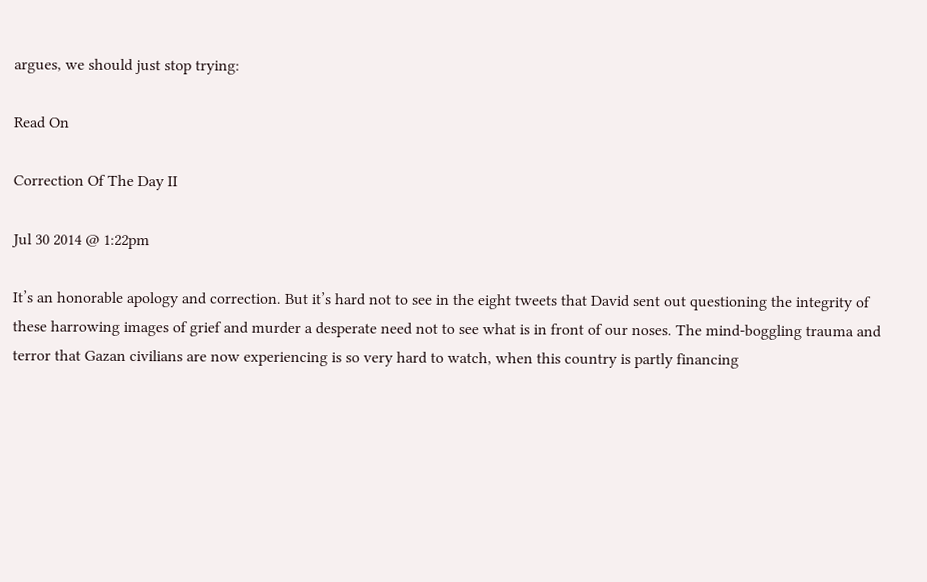argues, we should just stop trying:

Read On

Correction Of The Day II

Jul 30 2014 @ 1:22pm

It’s an honorable apology and correction. But it’s hard not to see in the eight tweets that David sent out questioning the integrity of these harrowing images of grief and murder a desperate need not to see what is in front of our noses. The mind-boggling trauma and terror that Gazan civilians are now experiencing is so very hard to watch, when this country is partly financing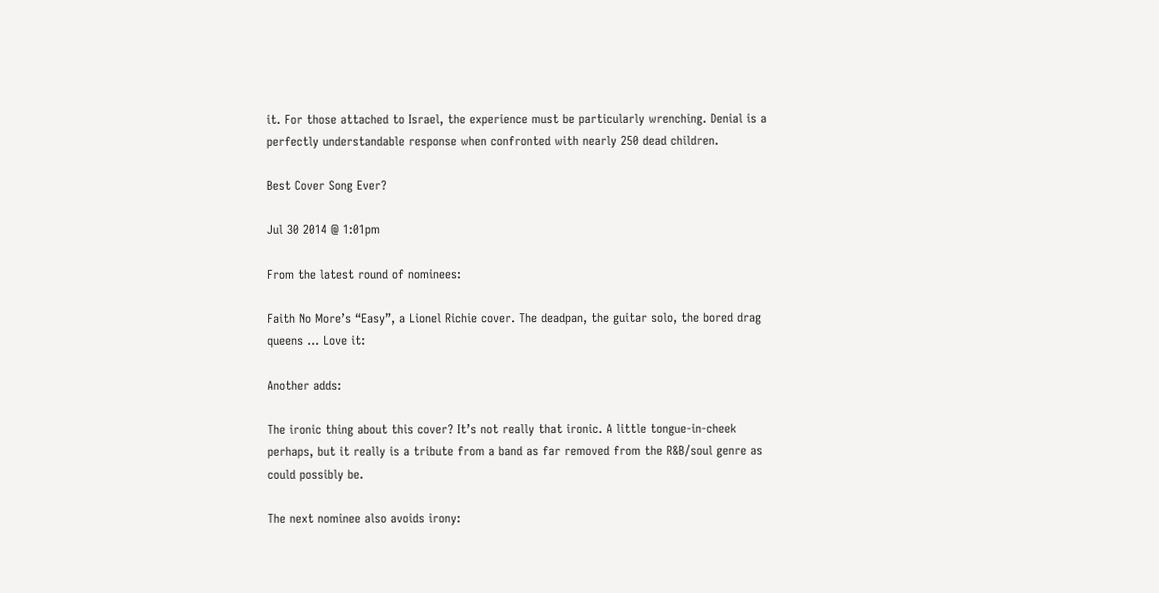it. For those attached to Israel, the experience must be particularly wrenching. Denial is a perfectly understandable response when confronted with nearly 250 dead children.

Best Cover Song Ever?

Jul 30 2014 @ 1:01pm

From the latest round of nominees:

Faith No More’s “Easy”, a Lionel Richie cover. The deadpan, the guitar solo, the bored drag queens … Love it:

Another adds:

The ironic thing about this cover? It’s not really that ironic. A little tongue-in-cheek perhaps, but it really is a tribute from a band as far removed from the R&B/soul genre as could possibly be.

The next nominee also avoids irony: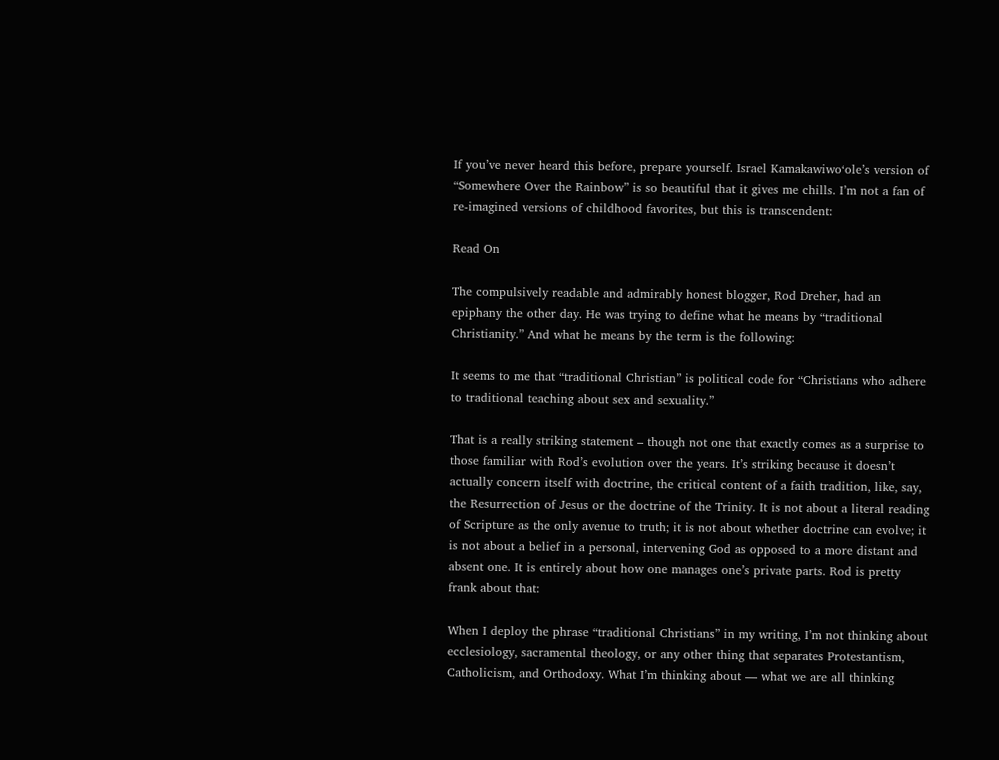If you’ve never heard this before, prepare yourself. Israel Kamakawiwoʻole’s version of “Somewhere Over the Rainbow” is so beautiful that it gives me chills. I’m not a fan of re-imagined versions of childhood favorites, but this is transcendent:

Read On

The compulsively readable and admirably honest blogger, Rod Dreher, had an epiphany the other day. He was trying to define what he means by “traditional Christianity.” And what he means by the term is the following:

It seems to me that “traditional Christian” is political code for “Christians who adhere to traditional teaching about sex and sexuality.”

That is a really striking statement – though not one that exactly comes as a surprise to those familiar with Rod’s evolution over the years. It’s striking because it doesn’t actually concern itself with doctrine, the critical content of a faith tradition, like, say, the Resurrection of Jesus or the doctrine of the Trinity. It is not about a literal reading of Scripture as the only avenue to truth; it is not about whether doctrine can evolve; it is not about a belief in a personal, intervening God as opposed to a more distant and absent one. It is entirely about how one manages one’s private parts. Rod is pretty frank about that:

When I deploy the phrase “traditional Christians” in my writing, I’m not thinking about ecclesiology, sacramental theology, or any other thing that separates Protestantism, Catholicism, and Orthodoxy. What I’m thinking about — what we are all thinking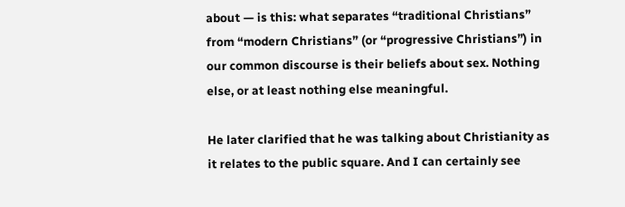about — is this: what separates “traditional Christians” from “modern Christians” (or “progressive Christians”) in our common discourse is their beliefs about sex. Nothing else, or at least nothing else meaningful.

He later clarified that he was talking about Christianity as it relates to the public square. And I can certainly see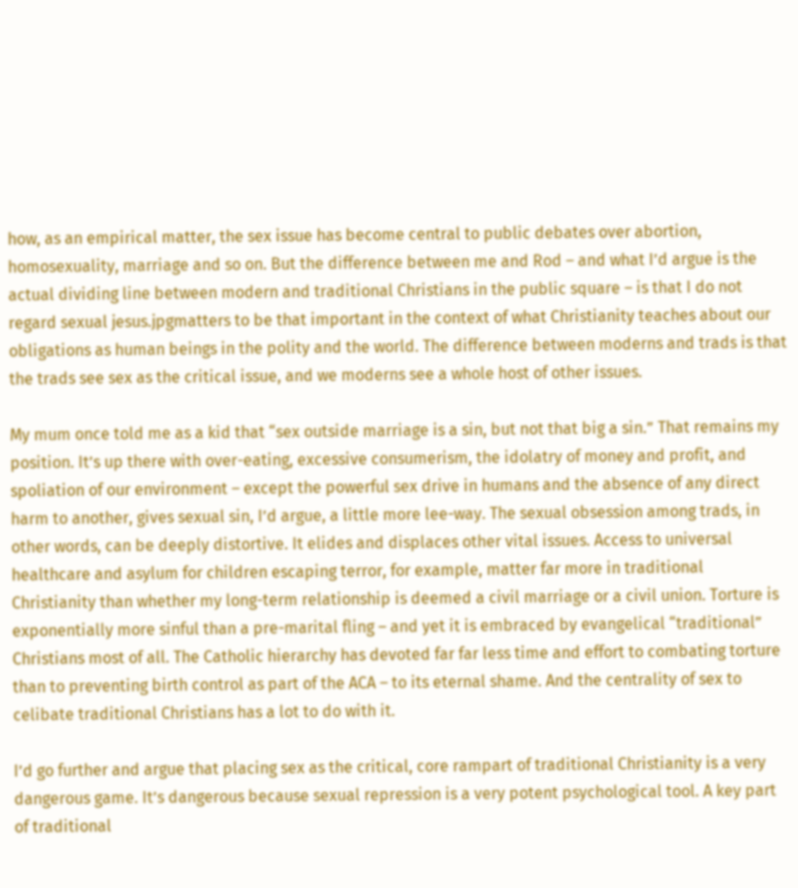how, as an empirical matter, the sex issue has become central to public debates over abortion, homosexuality, marriage and so on. But the difference between me and Rod – and what I’d argue is the actual dividing line between modern and traditional Christians in the public square – is that I do not regard sexual jesus.jpgmatters to be that important in the context of what Christianity teaches about our obligations as human beings in the polity and the world. The difference between moderns and trads is that the trads see sex as the critical issue, and we moderns see a whole host of other issues.

My mum once told me as a kid that “sex outside marriage is a sin, but not that big a sin.” That remains my position. It’s up there with over-eating, excessive consumerism, the idolatry of money and profit, and spoliation of our environment – except the powerful sex drive in humans and the absence of any direct harm to another, gives sexual sin, I’d argue, a little more lee-way. The sexual obsession among trads, in other words, can be deeply distortive. It elides and displaces other vital issues. Access to universal healthcare and asylum for children escaping terror, for example, matter far more in traditional Christianity than whether my long-term relationship is deemed a civil marriage or a civil union. Torture is exponentially more sinful than a pre-marital fling – and yet it is embraced by evangelical “traditional” Christians most of all. The Catholic hierarchy has devoted far far less time and effort to combating torture than to preventing birth control as part of the ACA – to its eternal shame. And the centrality of sex to celibate traditional Christians has a lot to do with it.

I’d go further and argue that placing sex as the critical, core rampart of traditional Christianity is a very dangerous game. It’s dangerous because sexual repression is a very potent psychological tool. A key part of traditional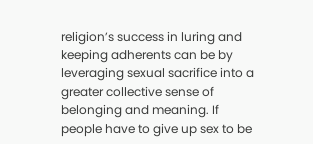religion’s success in luring and keeping adherents can be by leveraging sexual sacrifice into a greater collective sense of belonging and meaning. If people have to give up sex to be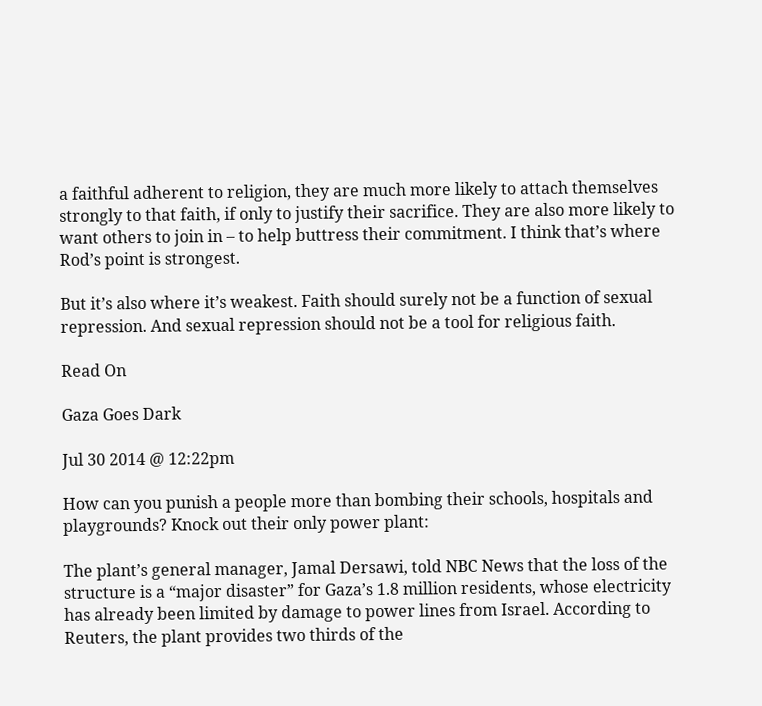a faithful adherent to religion, they are much more likely to attach themselves strongly to that faith, if only to justify their sacrifice. They are also more likely to want others to join in – to help buttress their commitment. I think that’s where Rod’s point is strongest.

But it’s also where it’s weakest. Faith should surely not be a function of sexual repression. And sexual repression should not be a tool for religious faith.

Read On

Gaza Goes Dark

Jul 30 2014 @ 12:22pm

How can you punish a people more than bombing their schools, hospitals and playgrounds? Knock out their only power plant:

The plant’s general manager, Jamal Dersawi, told NBC News that the loss of the structure is a “major disaster” for Gaza’s 1.8 million residents, whose electricity has already been limited by damage to power lines from Israel. According to Reuters, the plant provides two thirds of the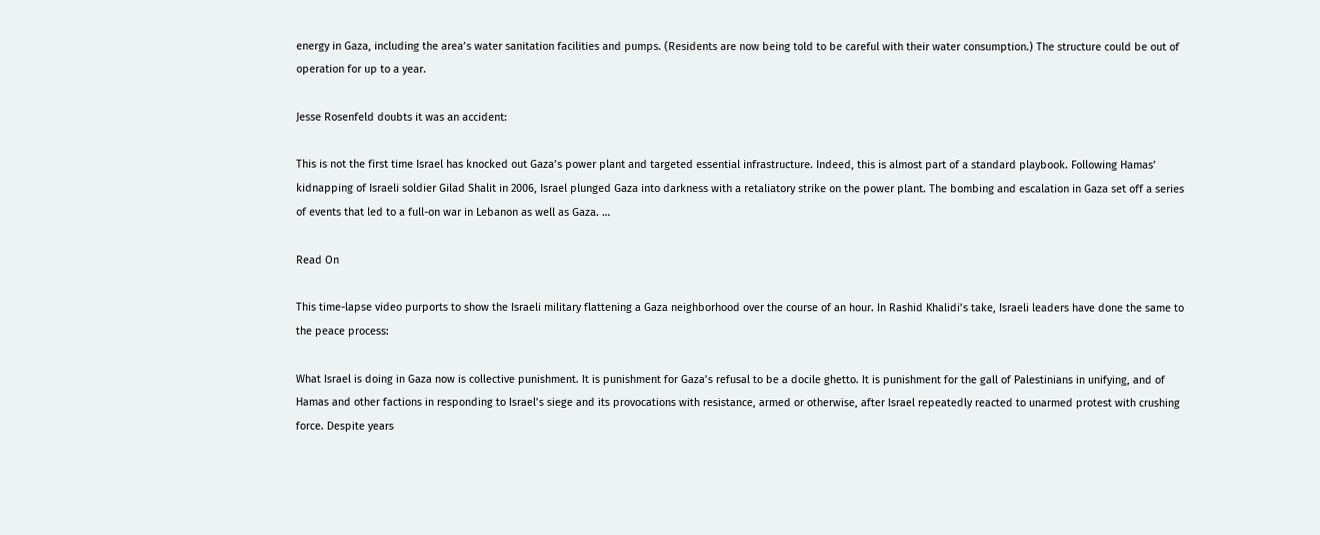energy in Gaza, including the area’s water sanitation facilities and pumps. (Residents are now being told to be careful with their water consumption.) The structure could be out of operation for up to a year.

Jesse Rosenfeld doubts it was an accident:

This is not the first time Israel has knocked out Gaza’s power plant and targeted essential infrastructure. Indeed, this is almost part of a standard playbook. Following Hamas’ kidnapping of Israeli soldier Gilad Shalit in 2006, Israel plunged Gaza into darkness with a retaliatory strike on the power plant. The bombing and escalation in Gaza set off a series of events that led to a full-on war in Lebanon as well as Gaza. …

Read On

This time-lapse video purports to show the Israeli military flattening a Gaza neighborhood over the course of an hour. In Rashid Khalidi’s take, Israeli leaders have done the same to the peace process:

What Israel is doing in Gaza now is collective punishment. It is punishment for Gaza’s refusal to be a docile ghetto. It is punishment for the gall of Palestinians in unifying, and of Hamas and other factions in responding to Israel’s siege and its provocations with resistance, armed or otherwise, after Israel repeatedly reacted to unarmed protest with crushing force. Despite years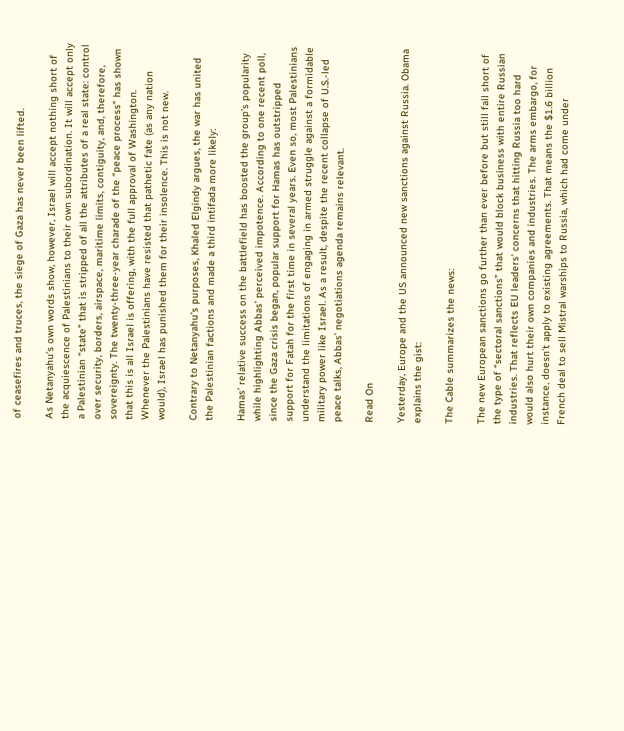of ceasefires and truces, the siege of Gaza has never been lifted.

As Netanyahu’s own words show, however, Israel will accept nothing short of the acquiescence of Palestinians to their own subordination. It will accept only a Palestinian “state” that is stripped of all the attributes of a real state: control over security, borders, airspace, maritime limits, contiguity, and, therefore, sovereignty. The twenty-three-year charade of the “peace process” has shown that this is all Israel is offering, with the full approval of Washington. Whenever the Palestinians have resisted that pathetic fate (as any nation would), Israel has punished them for their insolence. This is not new.

Contrary to Netanyahu’s purposes, Khaled Elgindy argues, the war has united the Palestinian factions and made a third intifada more likely:

Hamas’ relative success on the battlefield has boosted the group’s popularity while highlighting Abbas’ perceived impotence. According to one recent poll, since the Gaza crisis began, popular support for Hamas has outstripped support for Fatah for the first time in several years. Even so, most Palestinians understand the limitations of engaging in armed struggle against a formidable military power like Israel. As a result, despite the recent collapse of U.S.-led peace talks, Abbas’ negotiations agenda remains relevant.

Read On

Yesterday, Europe and the US announced new sanctions against Russia. Obama explains the gist:

The Cable summarizes the news:

The new European sanctions go further than ever before but still fall short of the type of “sectoral sanctions” that would block business with entire Russian industries. That reflects EU leaders’ concerns that hitting Russia too hard would also hurt their own companies and industries. The arms embargo, for instance, doesn’t apply to existing agreements. That means the $1.6 billion French deal to sell Mistral warships to Russia, which had come under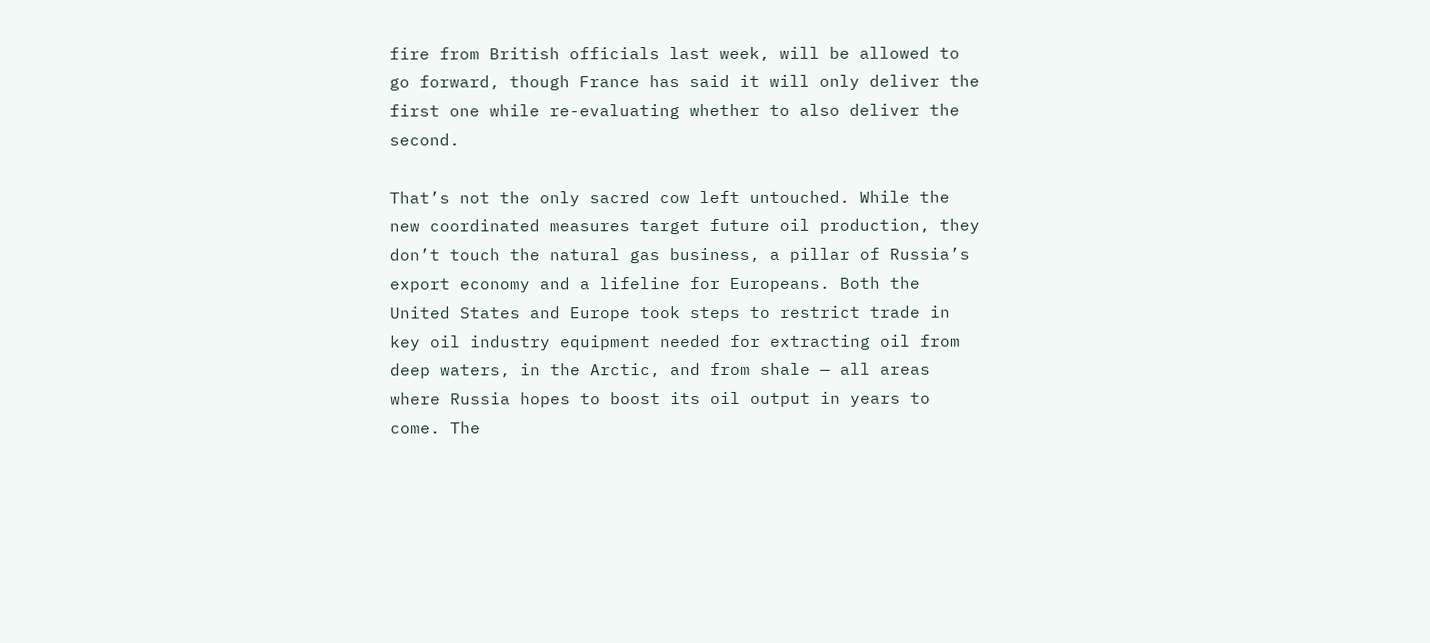fire from British officials last week, will be allowed to go forward, though France has said it will only deliver the first one while re-evaluating whether to also deliver the second.

That’s not the only sacred cow left untouched. While the new coordinated measures target future oil production, they don’t touch the natural gas business, a pillar of Russia’s export economy and a lifeline for Europeans. Both the United States and Europe took steps to restrict trade in key oil industry equipment needed for extracting oil from deep waters, in the Arctic, and from shale — all areas where Russia hopes to boost its oil output in years to come. The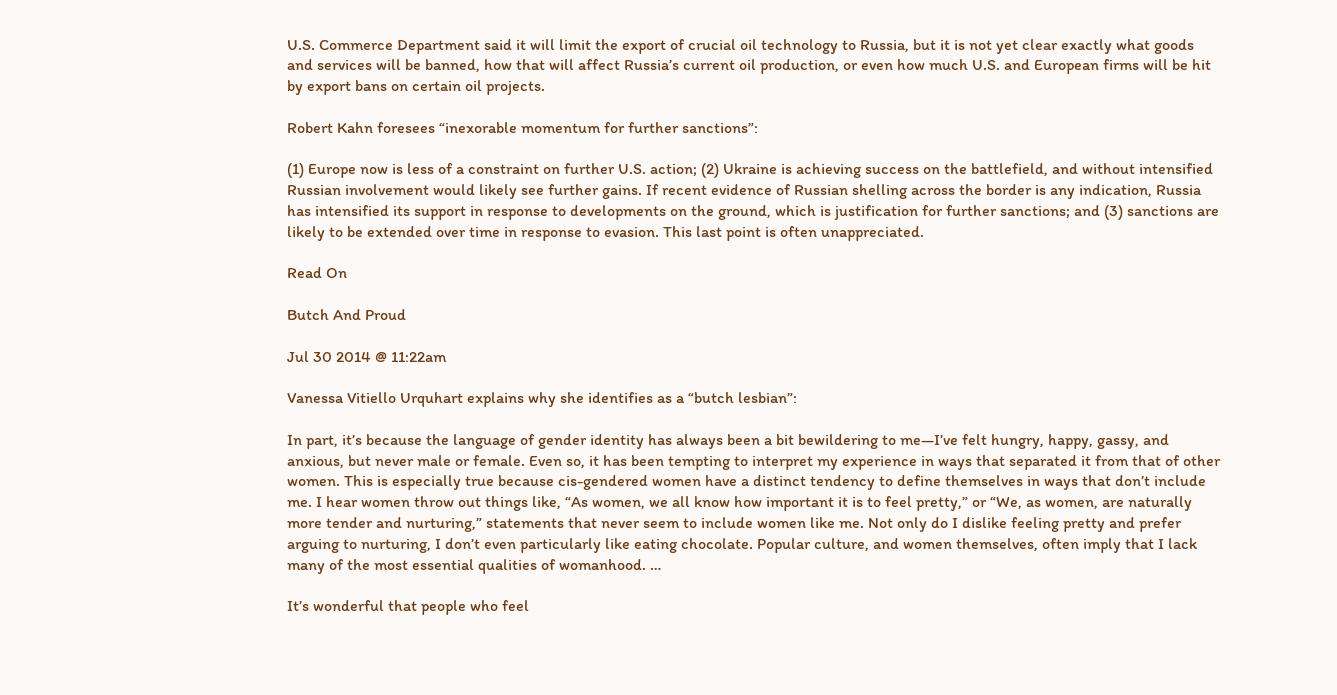U.S. Commerce Department said it will limit the export of crucial oil technology to Russia, but it is not yet clear exactly what goods and services will be banned, how that will affect Russia’s current oil production, or even how much U.S. and European firms will be hit by export bans on certain oil projects.

Robert Kahn foresees “inexorable momentum for further sanctions”:

(1) Europe now is less of a constraint on further U.S. action; (2) Ukraine is achieving success on the battlefield, and without intensified Russian involvement would likely see further gains. If recent evidence of Russian shelling across the border is any indication, Russia has intensified its support in response to developments on the ground, which is justification for further sanctions; and (3) sanctions are likely to be extended over time in response to evasion. This last point is often unappreciated.

Read On

Butch And Proud

Jul 30 2014 @ 11:22am

Vanessa Vitiello Urquhart explains why she identifies as a “butch lesbian”:

In part, it’s because the language of gender identity has always been a bit bewildering to me—I’ve felt hungry, happy, gassy, and anxious, but never male or female. Even so, it has been tempting to interpret my experience in ways that separated it from that of other women. This is especially true because cis-gendered women have a distinct tendency to define themselves in ways that don’t include me. I hear women throw out things like, “As women, we all know how important it is to feel pretty,” or “We, as women, are naturally more tender and nurturing,” statements that never seem to include women like me. Not only do I dislike feeling pretty and prefer arguing to nurturing, I don’t even particularly like eating chocolate. Popular culture, and women themselves, often imply that I lack many of the most essential qualities of womanhood. …

It’s wonderful that people who feel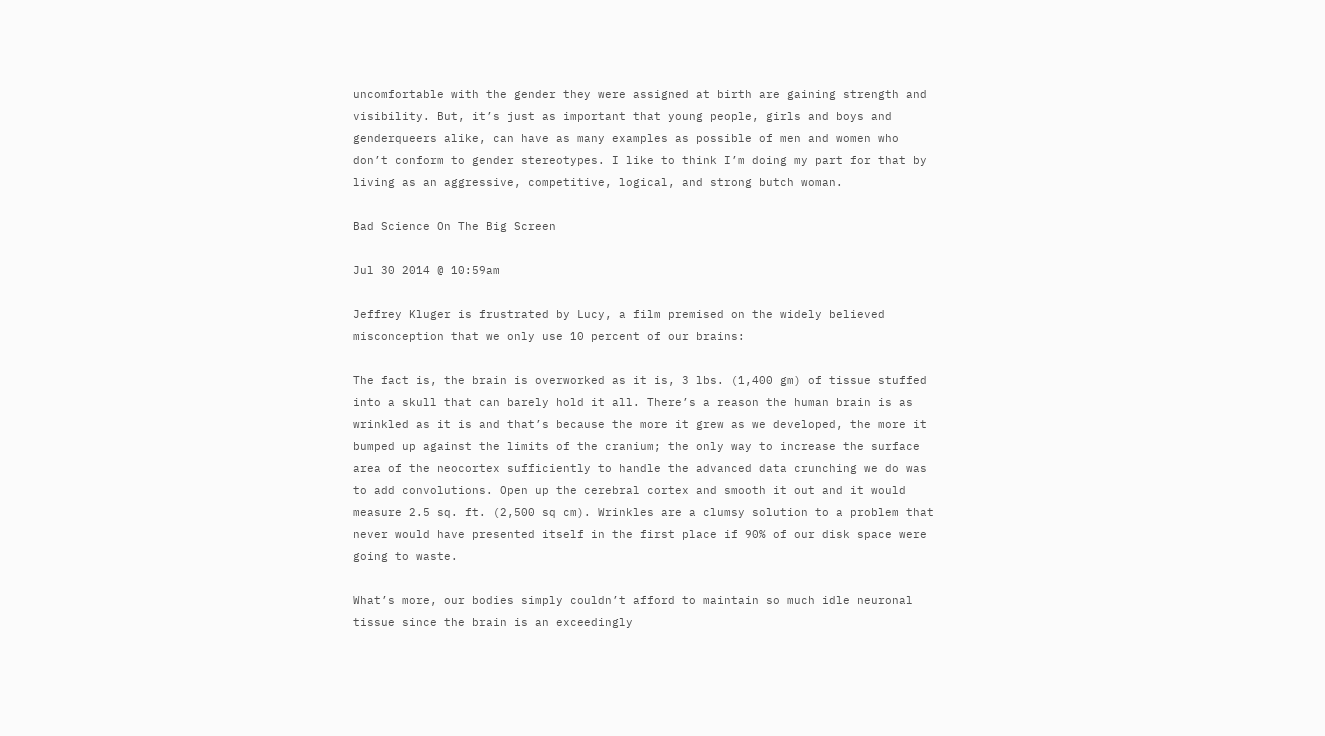uncomfortable with the gender they were assigned at birth are gaining strength and visibility. But, it’s just as important that young people, girls and boys and genderqueers alike, can have as many examples as possible of men and women who don’t conform to gender stereotypes. I like to think I’m doing my part for that by living as an aggressive, competitive, logical, and strong butch woman.

Bad Science On The Big Screen

Jul 30 2014 @ 10:59am

Jeffrey Kluger is frustrated by Lucy, a film premised on the widely believed misconception that we only use 10 percent of our brains:

The fact is, the brain is overworked as it is, 3 lbs. (1,400 gm) of tissue stuffed into a skull that can barely hold it all. There’s a reason the human brain is as wrinkled as it is and that’s because the more it grew as we developed, the more it bumped up against the limits of the cranium; the only way to increase the surface area of the neocortex sufficiently to handle the advanced data crunching we do was to add convolutions. Open up the cerebral cortex and smooth it out and it would measure 2.5 sq. ft. (2,500 sq cm). Wrinkles are a clumsy solution to a problem that never would have presented itself in the first place if 90% of our disk space were going to waste.

What’s more, our bodies simply couldn’t afford to maintain so much idle neuronal tissue since the brain is an exceedingly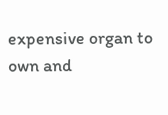expensive organ to own and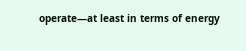operate—at least in terms of energy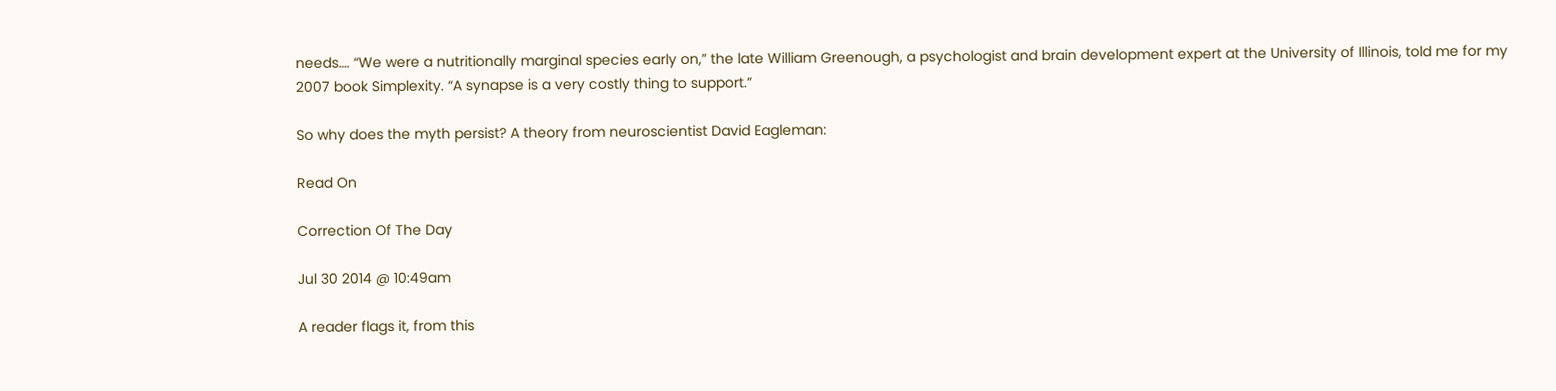needs…. “We were a nutritionally marginal species early on,” the late William Greenough, a psychologist and brain development expert at the University of Illinois, told me for my 2007 book Simplexity. “A synapse is a very costly thing to support.”

So why does the myth persist? A theory from neuroscientist David Eagleman:

Read On

Correction Of The Day

Jul 30 2014 @ 10:49am

A reader flags it, from this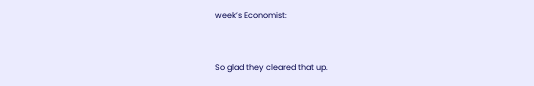week’s Economist:


So glad they cleared that up.